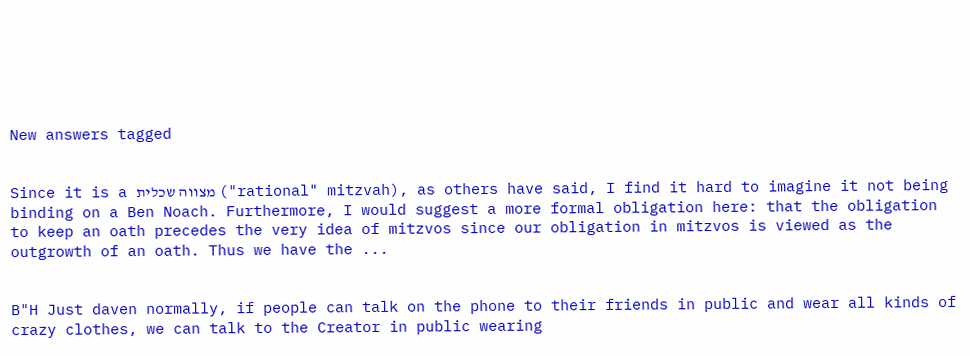New answers tagged


Since it is a מצווה שכלית ("rational" mitzvah), as others have said, I find it hard to imagine it not being binding on a Ben Noach. Furthermore, I would suggest a more formal obligation here: that the obligation to keep an oath precedes the very idea of mitzvos since our obligation in mitzvos is viewed as the outgrowth of an oath. Thus we have the ...


B"H Just daven normally, if people can talk on the phone to their friends in public and wear all kinds of crazy clothes, we can talk to the Creator in public wearing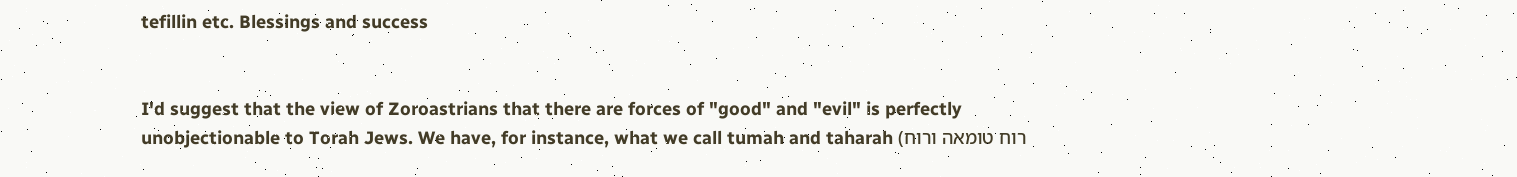tefillin etc. Blessings and success


I'd suggest that the view of Zoroastrians that there are forces of "good" and "evil" is perfectly unobjectionable to Torah Jews. We have, for instance, what we call tumah and taharah (רוח טומאה ורוח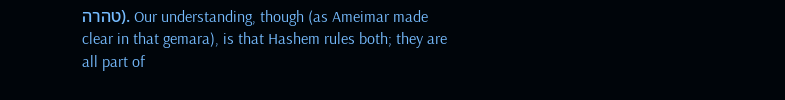טהרה). Our understanding, though (as Ameimar made clear in that gemara), is that Hashem rules both; they are all part of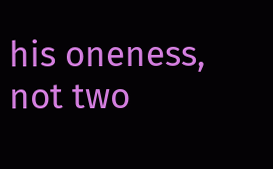his oneness, not two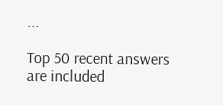...

Top 50 recent answers are included